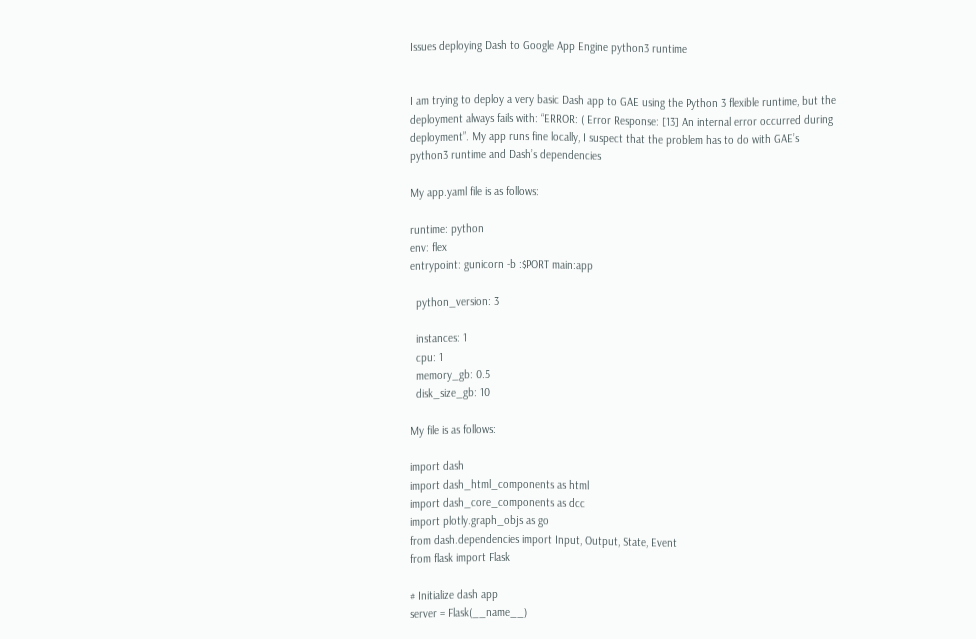Issues deploying Dash to Google App Engine python3 runtime


I am trying to deploy a very basic Dash app to GAE using the Python 3 flexible runtime, but the deployment always fails with: “ERROR: ( Error Response: [13] An internal error occurred during deployment”. My app runs fine locally, I suspect that the problem has to do with GAE’s python3 runtime and Dash’s dependencies

My app.yaml file is as follows:

runtime: python
env: flex
entrypoint: gunicorn -b :$PORT main:app

  python_version: 3

  instances: 1
  cpu: 1
  memory_gb: 0.5
  disk_size_gb: 10

My file is as follows:

import dash
import dash_html_components as html
import dash_core_components as dcc
import plotly.graph_objs as go
from dash.dependencies import Input, Output, State, Event
from flask import Flask

# Initialize dash app
server = Flask(__name__)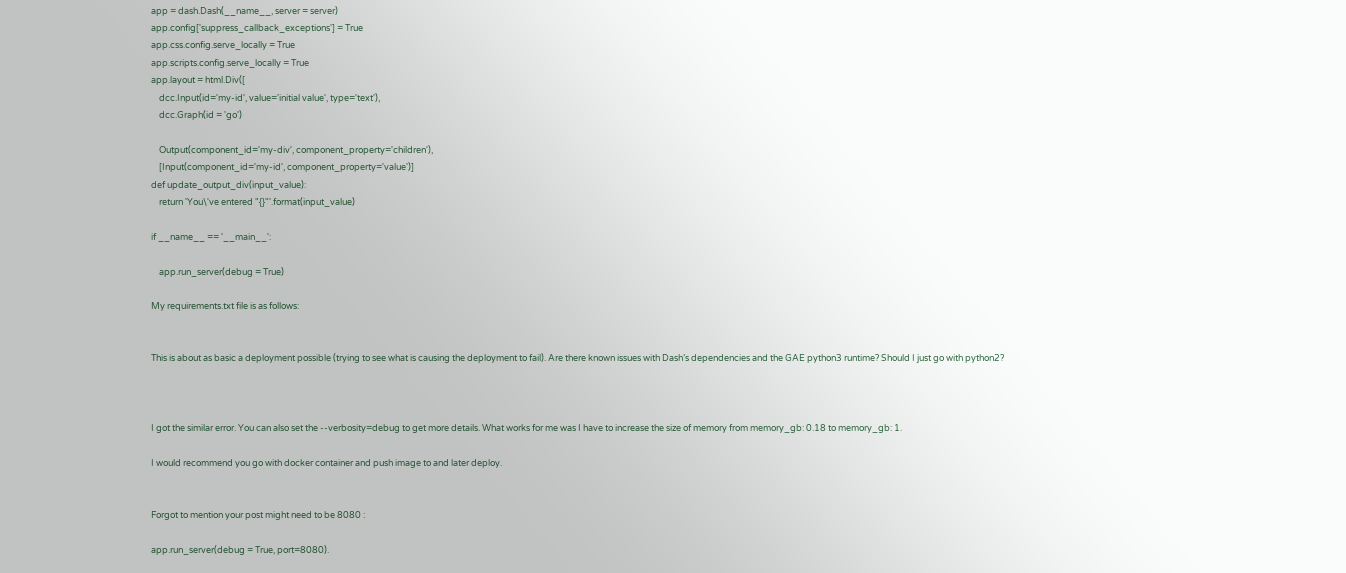app = dash.Dash(__name__, server = server)
app.config['suppress_callback_exceptions'] = True
app.css.config.serve_locally = True
app.scripts.config.serve_locally = True
app.layout = html.Div([
    dcc.Input(id='my-id', value='initial value', type='text'),
    dcc.Graph(id = 'go')

    Output(component_id='my-div', component_property='children'),
    [Input(component_id='my-id', component_property='value')]
def update_output_div(input_value):
    return 'You\'ve entered "{}"'.format(input_value)

if __name__ == '__main__':

    app.run_server(debug = True)

My requirements.txt file is as follows:


This is about as basic a deployment possible (trying to see what is causing the deployment to fail). Are there known issues with Dash’s dependencies and the GAE python3 runtime? Should I just go with python2?



I got the similar error. You can also set the --verbosity=debug to get more details. What works for me was I have to increase the size of memory from memory_gb: 0.18 to memory_gb: 1.

I would recommend you go with docker container and push image to and later deploy.


Forgot to mention your post might need to be 8080 :

app.run_server(debug = True, port=8080).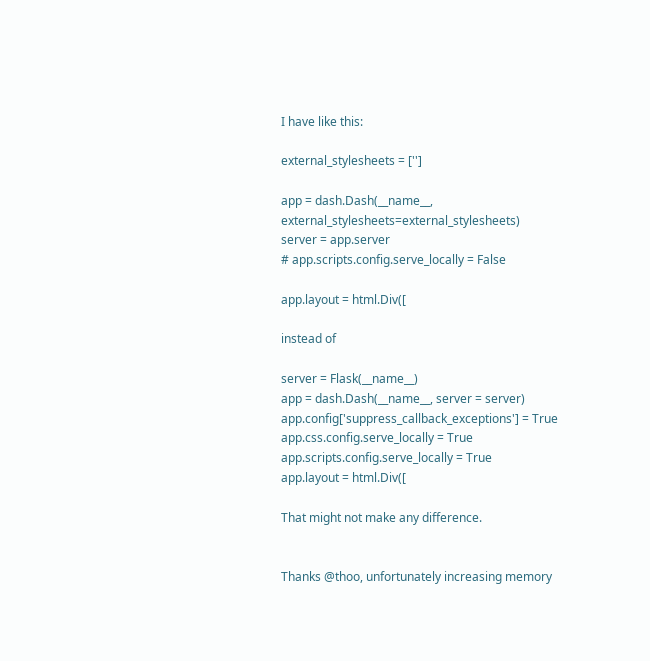I have like this:

external_stylesheets = ['']

app = dash.Dash(__name__, external_stylesheets=external_stylesheets)
server = app.server
# app.scripts.config.serve_locally = False

app.layout = html.Div([

instead of

server = Flask(__name__)
app = dash.Dash(__name__, server = server)
app.config['suppress_callback_exceptions'] = True
app.css.config.serve_locally = True
app.scripts.config.serve_locally = True
app.layout = html.Div([

That might not make any difference.


Thanks @thoo, unfortunately increasing memory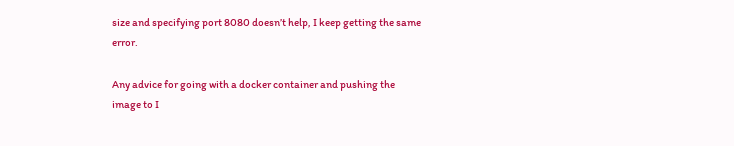size and specifying port 8080 doesn’t help, I keep getting the same error.

Any advice for going with a docker container and pushing the image to I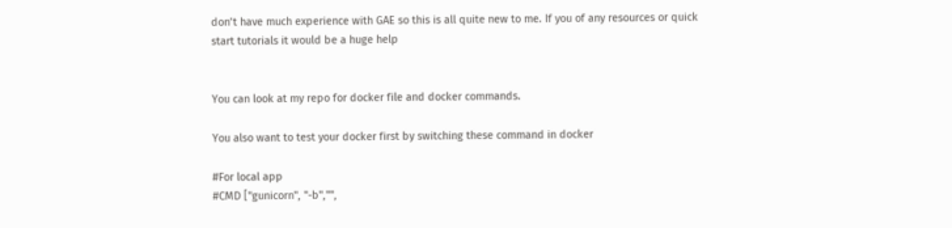don’t have much experience with GAE so this is all quite new to me. If you of any resources or quick start tutorials it would be a huge help


You can look at my repo for docker file and docker commands.

You also want to test your docker first by switching these command in docker

#For local app
#CMD ["gunicorn", "-b","",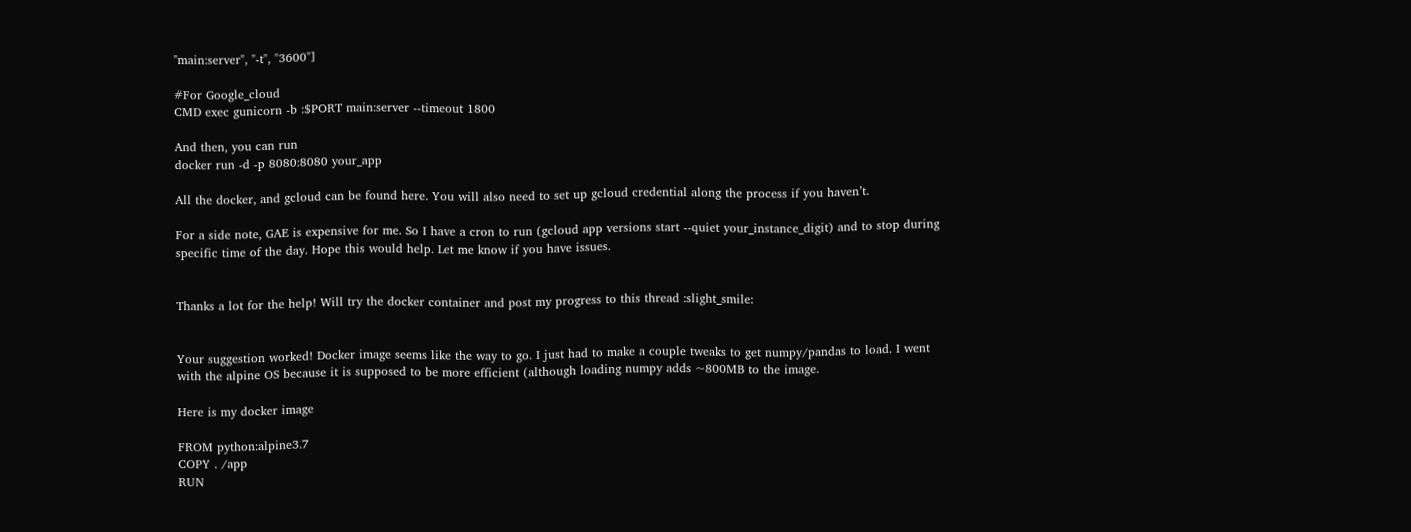"main:server", "-t", "3600"]

#For Google_cloud
CMD exec gunicorn -b :$PORT main:server --timeout 1800

And then, you can run
docker run -d -p 8080:8080 your_app

All the docker, and gcloud can be found here. You will also need to set up gcloud credential along the process if you haven’t.

For a side note, GAE is expensive for me. So I have a cron to run (gcloud app versions start --quiet your_instance_digit) and to stop during specific time of the day. Hope this would help. Let me know if you have issues.


Thanks a lot for the help! Will try the docker container and post my progress to this thread :slight_smile:


Your suggestion worked! Docker image seems like the way to go. I just had to make a couple tweaks to get numpy/pandas to load. I went with the alpine OS because it is supposed to be more efficient (although loading numpy adds ~800MB to the image.

Here is my docker image

FROM python:alpine3.7
COPY . /app
RUN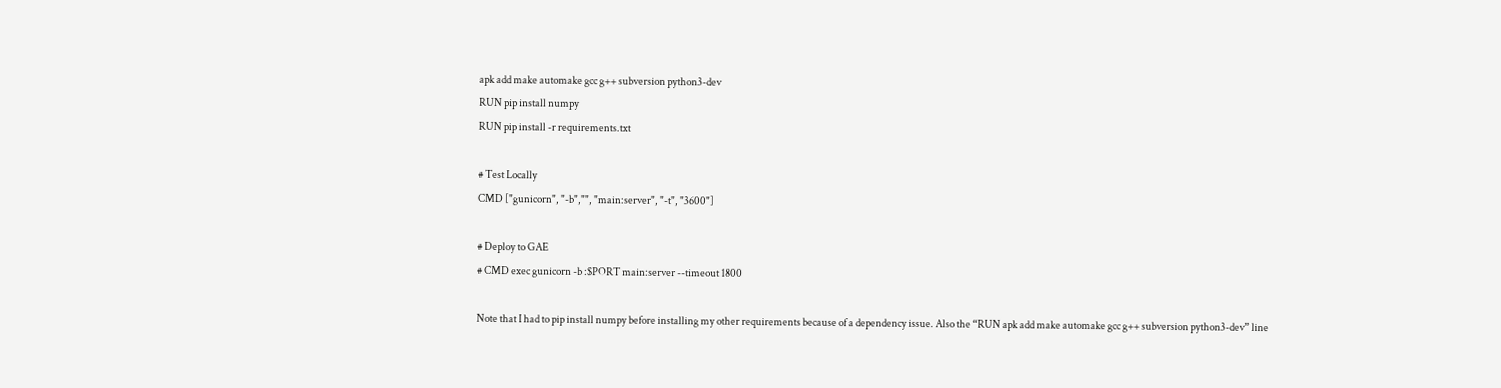apk add make automake gcc g++ subversion python3-dev
RUN pip install numpy
RUN pip install -r requirements.txt

# Test Locally
CMD ["gunicorn", "-b","", "main:server", "-t", "3600"]

# Deploy to GAE
# CMD exec gunicorn -b :$PORT main:server --timeout 1800

Note that I had to pip install numpy before installing my other requirements because of a dependency issue. Also the “RUN apk add make automake gcc g++ subversion python3-dev” line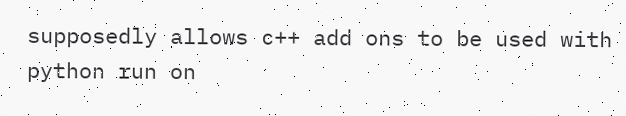supposedly allows c++ add ons to be used with python run on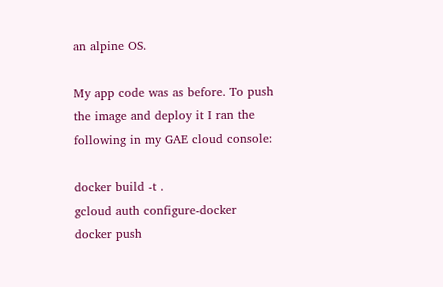an alpine OS.

My app code was as before. To push the image and deploy it I ran the following in my GAE cloud console:

docker build -t .
gcloud auth configure-docker
docker push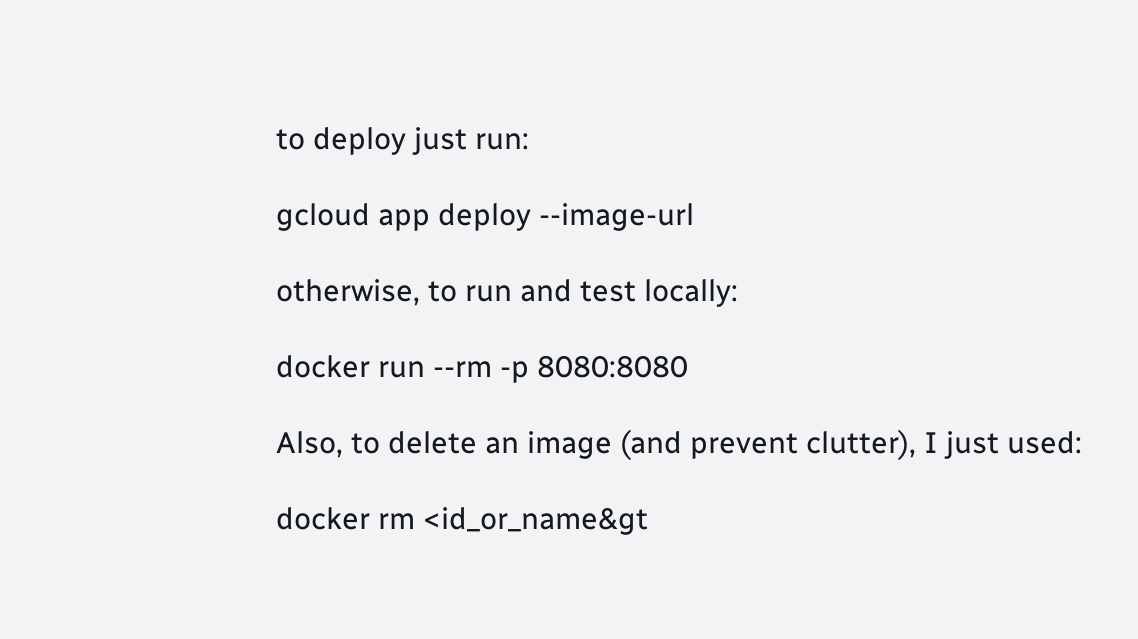to deploy just run:

gcloud app deploy --image-url

otherwise, to run and test locally:

docker run --rm -p 8080:8080

Also, to delete an image (and prevent clutter), I just used:

docker rm <id_or_name&gt